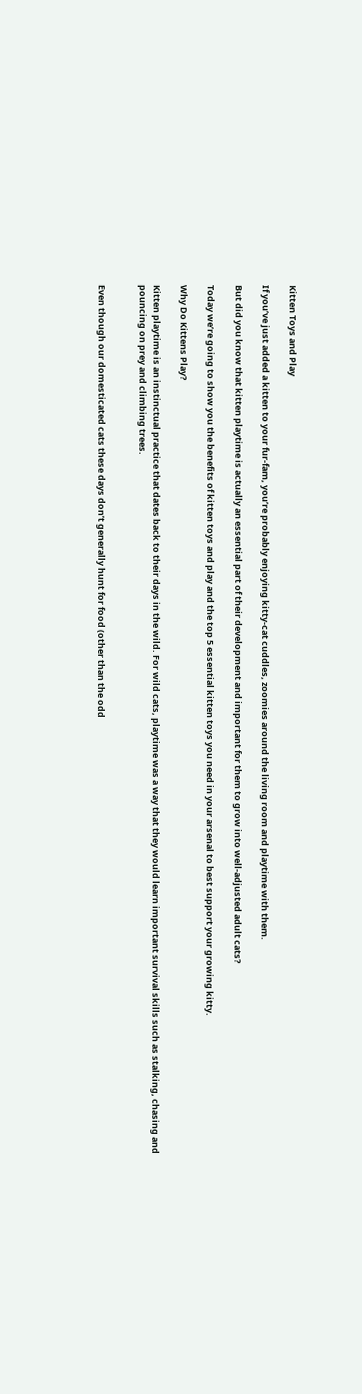Kitten Toys and Play

If you’ve just added a kitten to your fur-fam, you’re probably enjoying kitty-cat cuddles, zoomies around the living room and playtime with them.

But did you know that kitten playtime is actually an essential part of their development and important for them to grow into well-adjusted adult cats?

Today we’re going to show you the benefits of kitten toys and play and the top 5 essential kitten toys you need in your arsenal to best support your growing kitty.

Why Do Kittens Play?

Kitten playtime is an instinctual practice that dates back to their days in the wild. For wild cats, playtime was a way that they would learn important survival skills such as stalking, chasing and pouncing on prey and climbing trees.


Even though our domesticated cats these days don’t generally hunt for food (other than the odd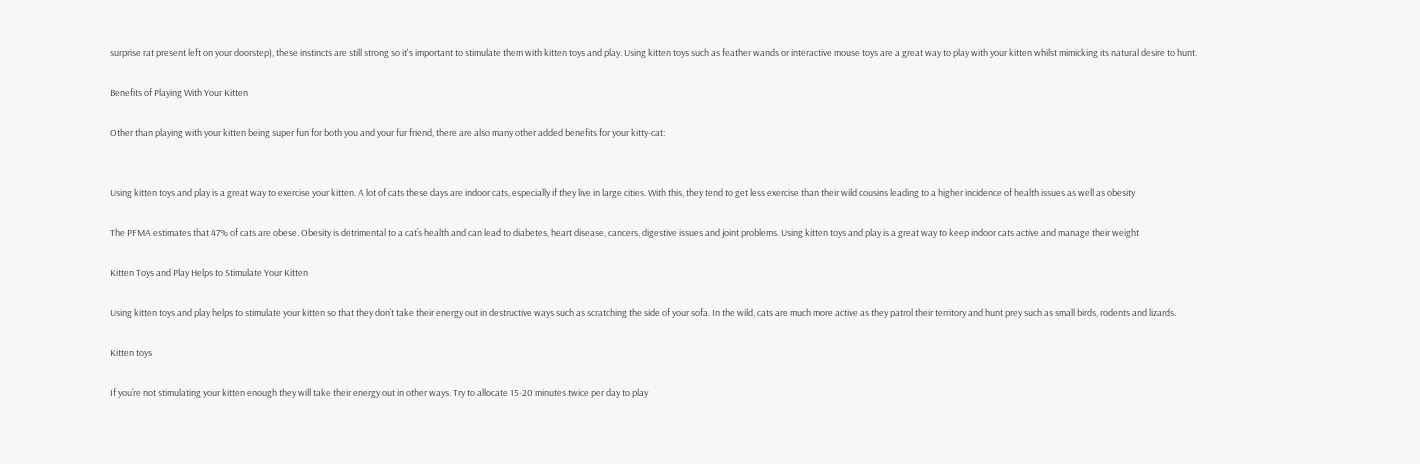surprise rat present left on your doorstep), these instincts are still strong so it's important to stimulate them with kitten toys and play. Using kitten toys such as feather wands or interactive mouse toys are a great way to play with your kitten whilst mimicking its natural desire to hunt.

Benefits of Playing With Your Kitten

Other than playing with your kitten being super fun for both you and your fur friend, there are also many other added benefits for your kitty-cat:


Using kitten toys and play is a great way to exercise your kitten. A lot of cats these days are indoor cats, especially if they live in large cities. With this, they tend to get less exercise than their wild cousins leading to a higher incidence of health issues as well as obesity

The PFMA estimates that 47% of cats are obese. Obesity is detrimental to a cat’s health and can lead to diabetes, heart disease, cancers, digestive issues and joint problems. Using kitten toys and play is a great way to keep indoor cats active and manage their weight

Kitten Toys and Play Helps to Stimulate Your Kitten

Using kitten toys and play helps to stimulate your kitten so that they don’t take their energy out in destructive ways such as scratching the side of your sofa. In the wild, cats are much more active as they patrol their territory and hunt prey such as small birds, rodents and lizards.

Kitten toys

If you’re not stimulating your kitten enough they will take their energy out in other ways. Try to allocate 15-20 minutes twice per day to play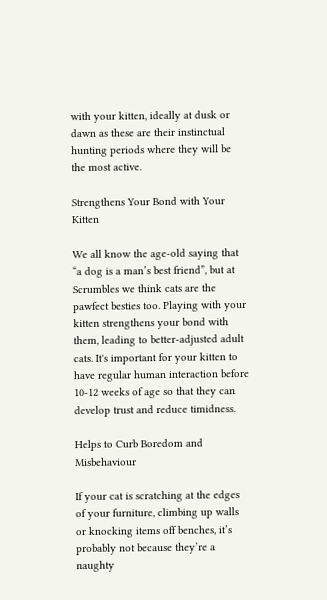with your kitten, ideally at dusk or dawn as these are their instinctual hunting periods where they will be the most active.

Strengthens Your Bond with Your Kitten

We all know the age-old saying that “a dog is a man’s best friend”, but at Scrumbles we think cats are the pawfect besties too. Playing with your kitten strengthens your bond with them, leading to better-adjusted adult cats. It's important for your kitten to have regular human interaction before 10-12 weeks of age so that they can develop trust and reduce timidness.

Helps to Curb Boredom and Misbehaviour

If your cat is scratching at the edges of your furniture, climbing up walls or knocking items off benches, it’s probably not because they’re a naughty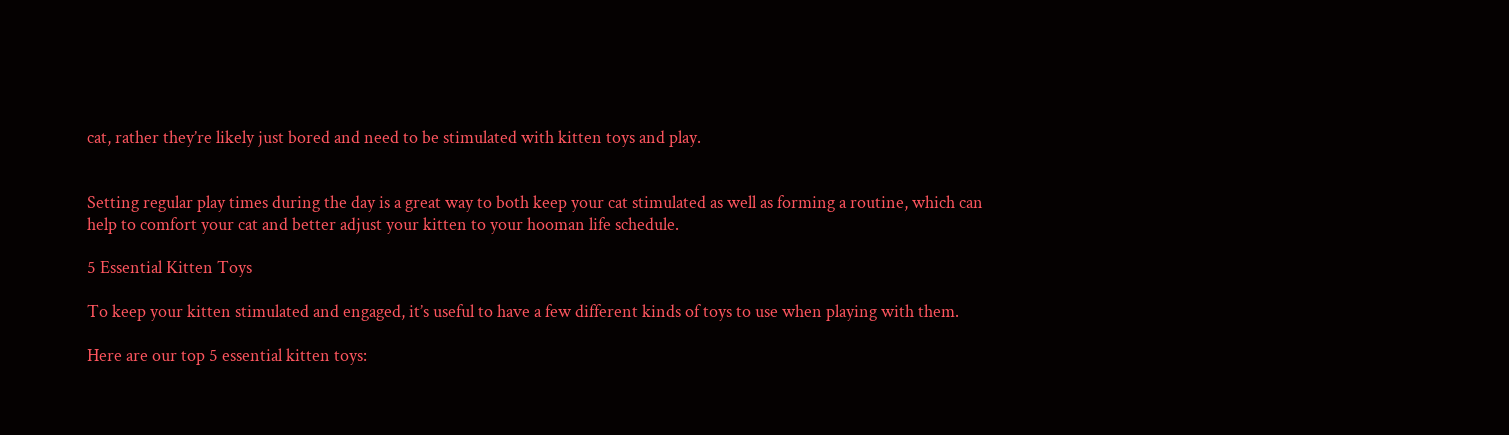cat, rather they’re likely just bored and need to be stimulated with kitten toys and play.


Setting regular play times during the day is a great way to both keep your cat stimulated as well as forming a routine, which can help to comfort your cat and better adjust your kitten to your hooman life schedule.

5 Essential Kitten Toys

To keep your kitten stimulated and engaged, it’s useful to have a few different kinds of toys to use when playing with them.

Here are our top 5 essential kitten toys: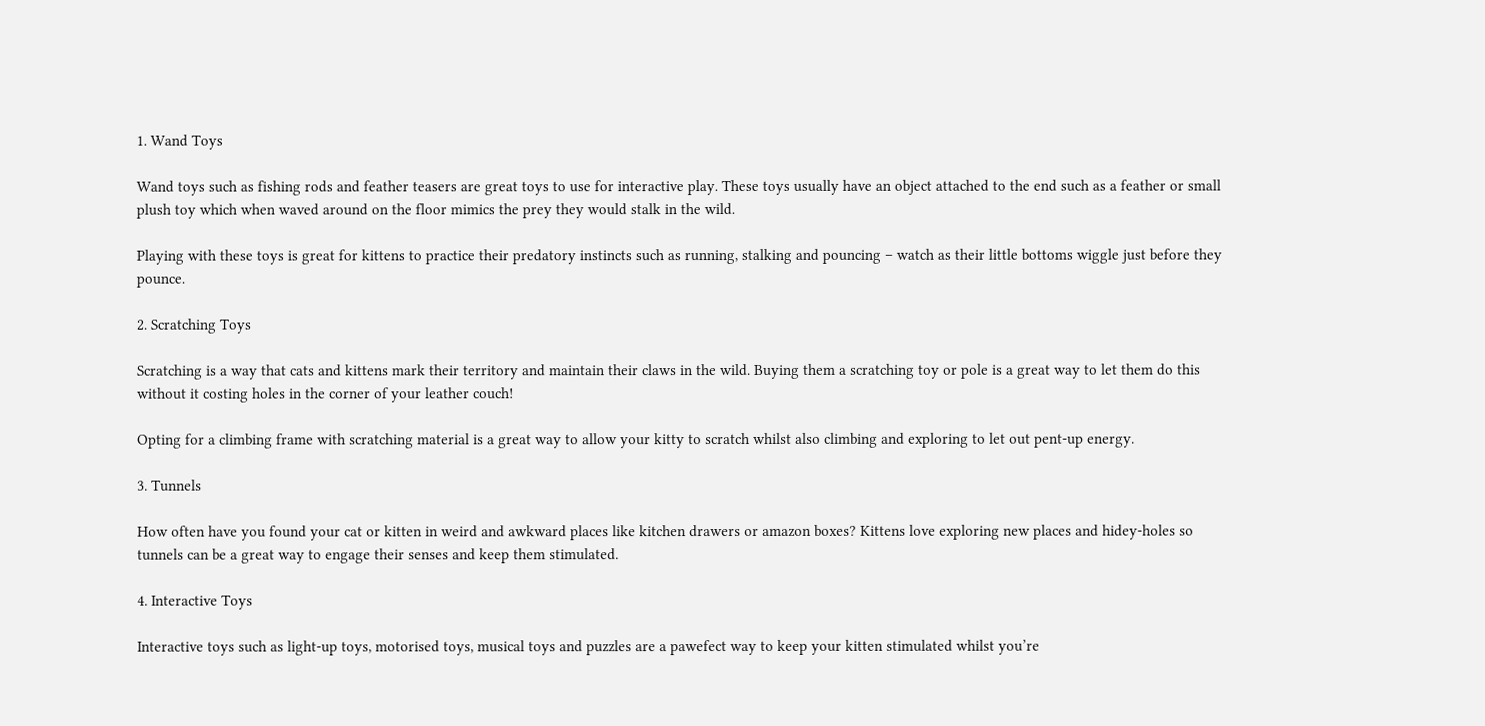1. Wand Toys

Wand toys such as fishing rods and feather teasers are great toys to use for interactive play. These toys usually have an object attached to the end such as a feather or small plush toy which when waved around on the floor mimics the prey they would stalk in the wild.

Playing with these toys is great for kittens to practice their predatory instincts such as running, stalking and pouncing – watch as their little bottoms wiggle just before they pounce.

2. Scratching Toys

Scratching is a way that cats and kittens mark their territory and maintain their claws in the wild. Buying them a scratching toy or pole is a great way to let them do this without it costing holes in the corner of your leather couch!

Opting for a climbing frame with scratching material is a great way to allow your kitty to scratch whilst also climbing and exploring to let out pent-up energy.

3. Tunnels

How often have you found your cat or kitten in weird and awkward places like kitchen drawers or amazon boxes? Kittens love exploring new places and hidey-holes so tunnels can be a great way to engage their senses and keep them stimulated.

4. Interactive Toys

Interactive toys such as light-up toys, motorised toys, musical toys and puzzles are a pawefect way to keep your kitten stimulated whilst you’re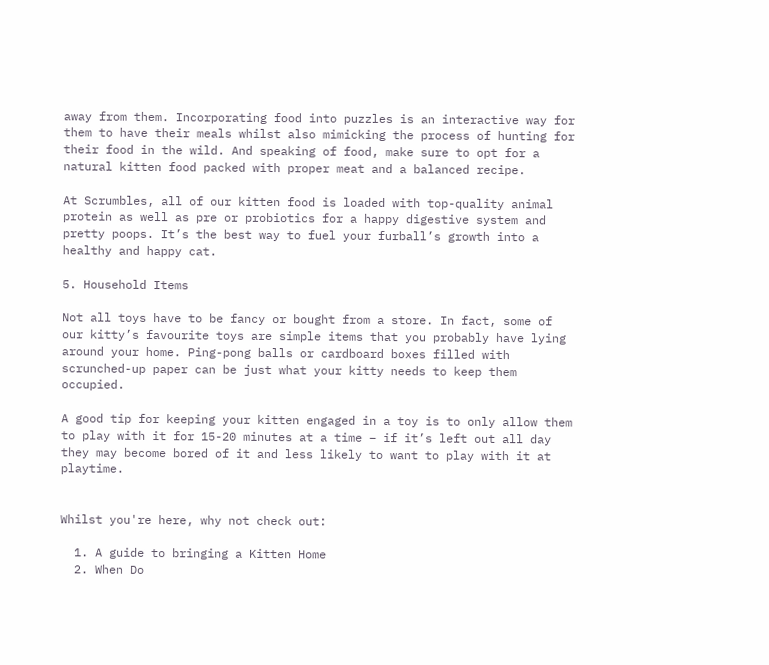away from them. Incorporating food into puzzles is an interactive way for them to have their meals whilst also mimicking the process of hunting for their food in the wild. And speaking of food, make sure to opt for a natural kitten food packed with proper meat and a balanced recipe.

At Scrumbles, all of our kitten food is loaded with top-quality animal protein as well as pre or probiotics for a happy digestive system and pretty poops. It’s the best way to fuel your furball’s growth into a healthy and happy cat.

5. Household Items

Not all toys have to be fancy or bought from a store. In fact, some of our kitty’s favourite toys are simple items that you probably have lying around your home. Ping-pong balls or cardboard boxes filled with scrunched-up paper can be just what your kitty needs to keep them occupied.

A good tip for keeping your kitten engaged in a toy is to only allow them to play with it for 15-20 minutes at a time – if it’s left out all day they may become bored of it and less likely to want to play with it at playtime.


Whilst you're here, why not check out:

  1. A guide to bringing a Kitten Home
  2. When Do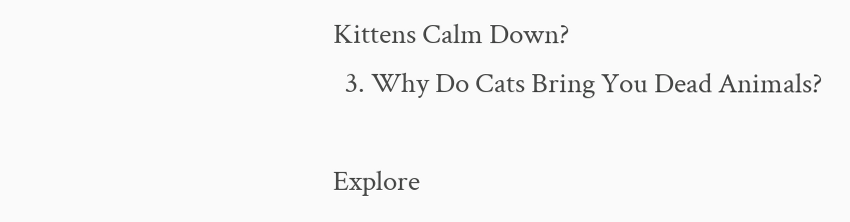Kittens Calm Down?
  3. Why Do Cats Bring You Dead Animals?

Explore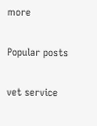more

Popular posts

vet service